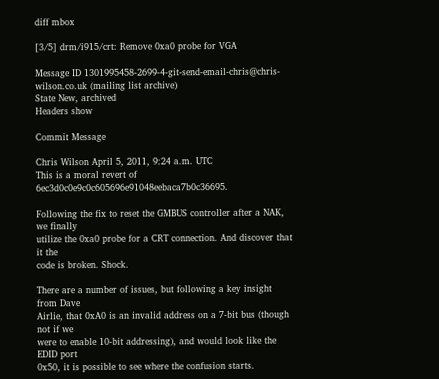diff mbox

[3/5] drm/i915/crt: Remove 0xa0 probe for VGA

Message ID 1301995458-2699-4-git-send-email-chris@chris-wilson.co.uk (mailing list archive)
State New, archived
Headers show

Commit Message

Chris Wilson April 5, 2011, 9:24 a.m. UTC
This is a moral revert of 6ec3d0c0e9c0c605696e91048eebaca7b0c36695.

Following the fix to reset the GMBUS controller after a NAK, we finally
utilize the 0xa0 probe for a CRT connection. And discover that it the
code is broken. Shock.

There are a number of issues, but following a key insight from Dave
Airlie, that 0xA0 is an invalid address on a 7-bit bus (though not if we
were to enable 10-bit addressing), and would look like the EDID port
0x50, it is possible to see where the confusion starts.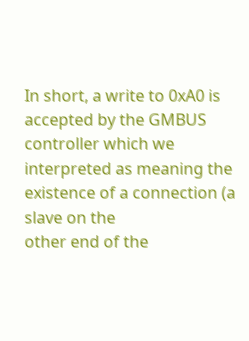In short, a write to 0xA0 is accepted by the GMBUS controller which we
interpreted as meaning the existence of a connection (a slave on the
other end of the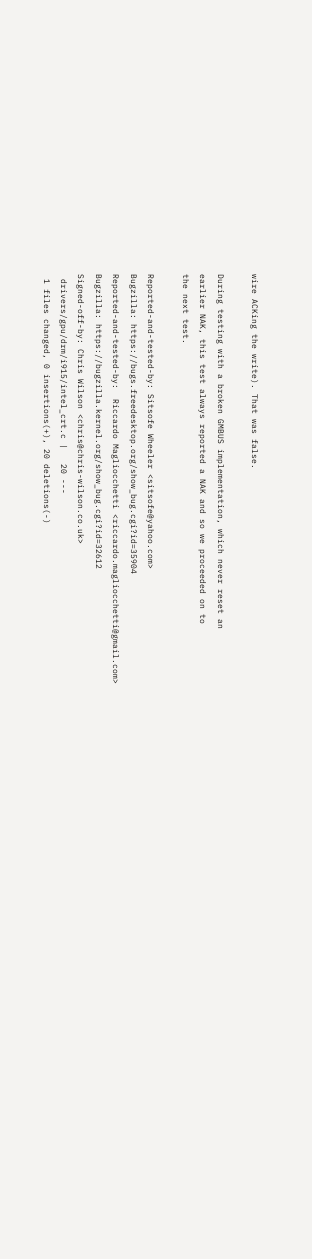wire ACKing the write). That was false.

During testing with a broken GMBUS implementation, which never reset an
earlier NAK, this test always reported a NAK and so we proceeded on to
the next test.

Reported-and-tested-by: Sitsofe Wheeler <sitsofe@yahoo.com>
Bugzilla: https://bugs.freedesktop.org/show_bug.cgi?id=35904
Reported-and-tested-by:  Riccardo Magliocchetti <riccardo.magliocchetti@gmail.com>
Bugzilla: https://bugzilla.kernel.org/show_bug.cgi?id=32612
Signed-off-by: Chris Wilson <chris@chris-wilson.co.uk>
 drivers/gpu/drm/i915/intel_crt.c |   20 ---
 1 files changed, 0 insertions(+), 20 deletions(-)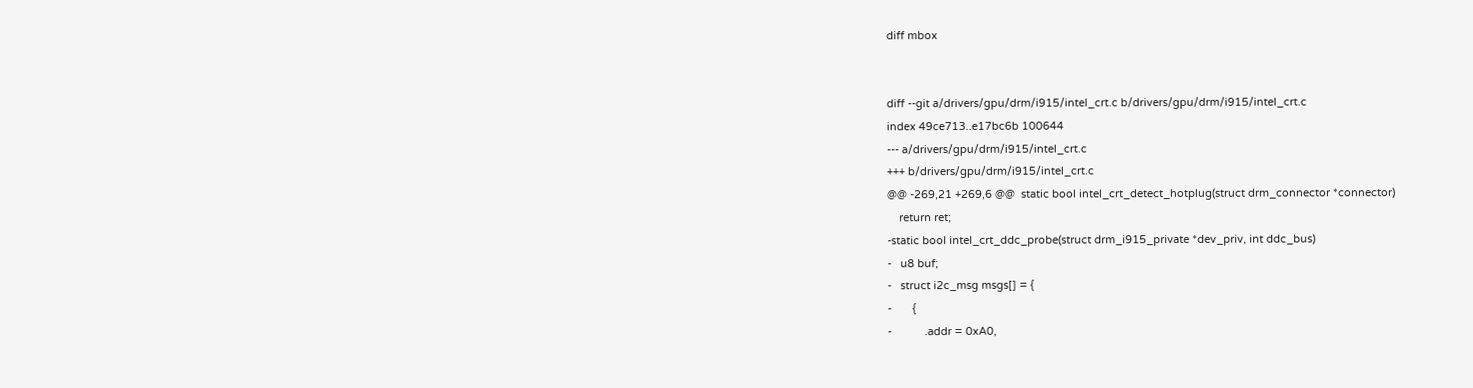diff mbox


diff --git a/drivers/gpu/drm/i915/intel_crt.c b/drivers/gpu/drm/i915/intel_crt.c
index 49ce713..e17bc6b 100644
--- a/drivers/gpu/drm/i915/intel_crt.c
+++ b/drivers/gpu/drm/i915/intel_crt.c
@@ -269,21 +269,6 @@  static bool intel_crt_detect_hotplug(struct drm_connector *connector)
    return ret;
-static bool intel_crt_ddc_probe(struct drm_i915_private *dev_priv, int ddc_bus)
-   u8 buf;
-   struct i2c_msg msgs[] = {
-       {
-           .addr = 0xA0,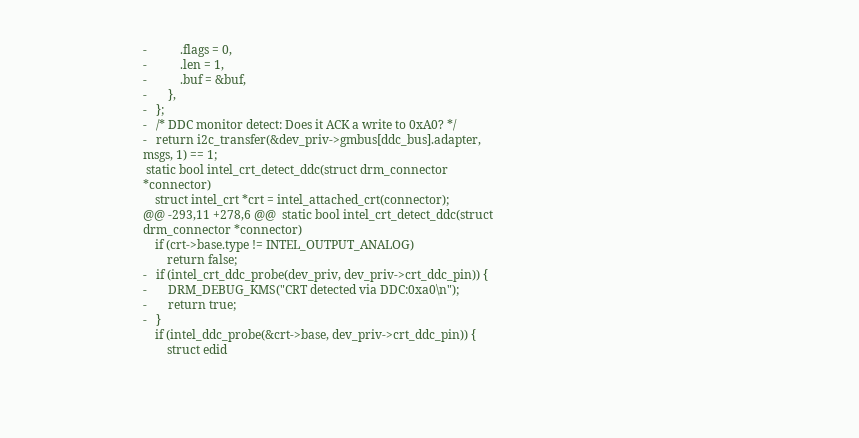-           .flags = 0,
-           .len = 1,
-           .buf = &buf,
-       },
-   };
-   /* DDC monitor detect: Does it ACK a write to 0xA0? */
-   return i2c_transfer(&dev_priv->gmbus[ddc_bus].adapter, msgs, 1) == 1;
 static bool intel_crt_detect_ddc(struct drm_connector *connector)
    struct intel_crt *crt = intel_attached_crt(connector);
@@ -293,11 +278,6 @@  static bool intel_crt_detect_ddc(struct drm_connector *connector)
    if (crt->base.type != INTEL_OUTPUT_ANALOG)
        return false;
-   if (intel_crt_ddc_probe(dev_priv, dev_priv->crt_ddc_pin)) {
-       DRM_DEBUG_KMS("CRT detected via DDC:0xa0\n");
-       return true;
-   }
    if (intel_ddc_probe(&crt->base, dev_priv->crt_ddc_pin)) {
        struct edid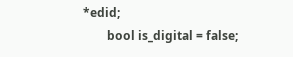*edid;
        bool is_digital = false;